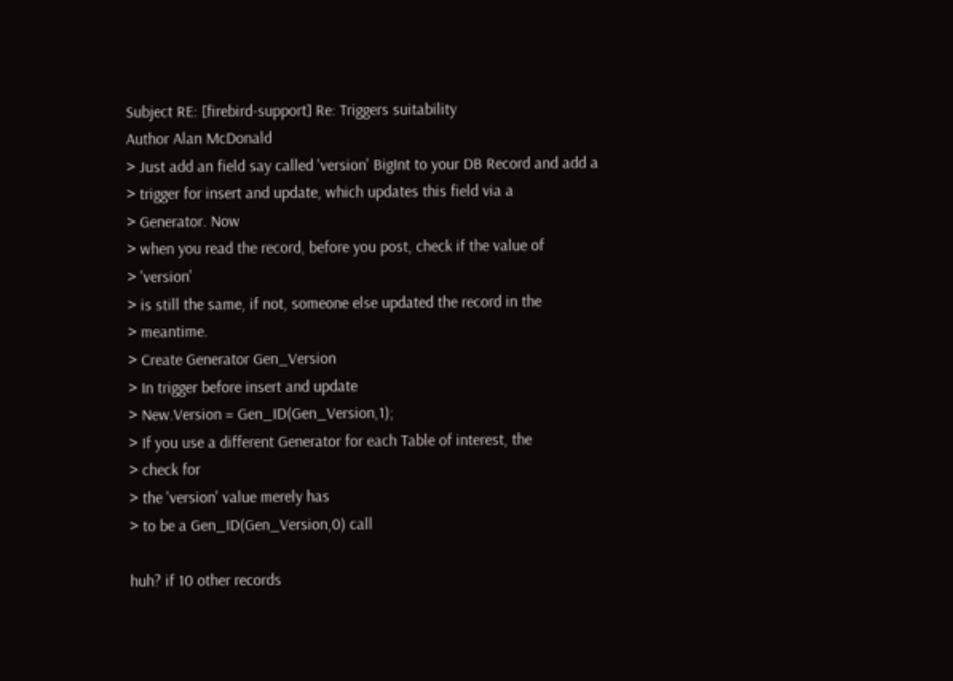Subject RE: [firebird-support] Re: Triggers suitability
Author Alan McDonald
> Just add an field say called 'version' BigInt to your DB Record and add a
> trigger for insert and update, which updates this field via a
> Generator. Now
> when you read the record, before you post, check if the value of
> 'version'
> is still the same, if not, someone else updated the record in the
> meantime.
> Create Generator Gen_Version
> In trigger before insert and update
> New.Version = Gen_ID(Gen_Version,1);
> If you use a different Generator for each Table of interest, the
> check for
> the 'version' value merely has
> to be a Gen_ID(Gen_Version,0) call

huh? if 10 other records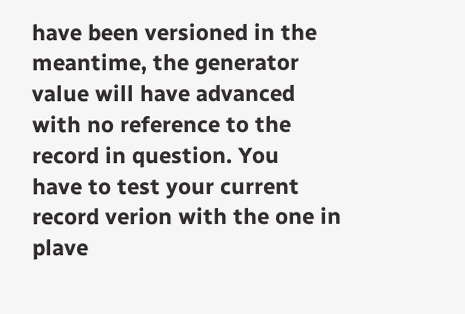have been versioned in the meantime, the generator
value will have advanced with no reference to the record in question. You
have to test your current record verion with the one in plave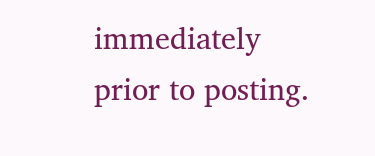immediately
prior to posting.